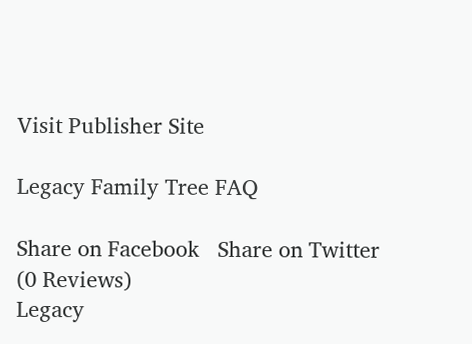Visit Publisher Site

Legacy Family Tree FAQ

Share on Facebook   Share on Twitter
(0 Reviews)
Legacy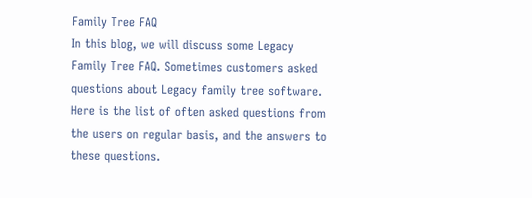Family Tree FAQ
In this blog, we will discuss some Legacy Family Tree FAQ. Sometimes customers asked questions about Legacy family tree software. Here is the list of often asked questions from the users on regular basis, and the answers to these questions.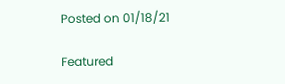Posted on 01/18/21

Featured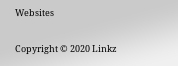Websites

Copyright © 2020 Linkz